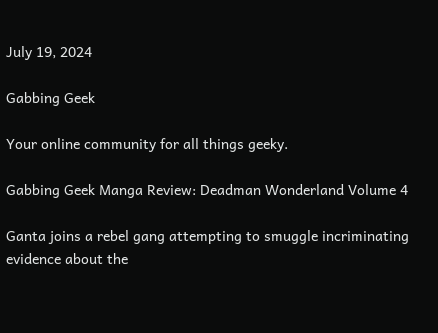July 19, 2024

Gabbing Geek

Your online community for all things geeky.

Gabbing Geek Manga Review: Deadman Wonderland Volume 4

Ganta joins a rebel gang attempting to smuggle incriminating evidence about the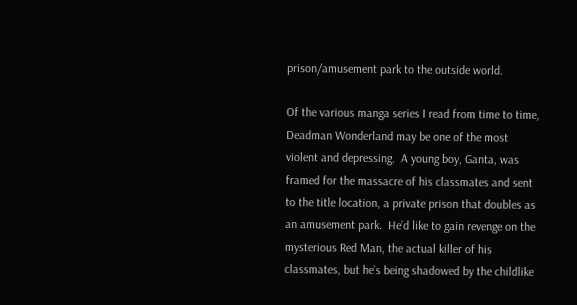prison/amusement park to the outside world.

Of the various manga series I read from time to time, Deadman Wonderland may be one of the most violent and depressing.  A young boy, Ganta, was framed for the massacre of his classmates and sent to the title location, a private prison that doubles as an amusement park.  He’d like to gain revenge on the mysterious Red Man, the actual killer of his classmates, but he’s being shadowed by the childlike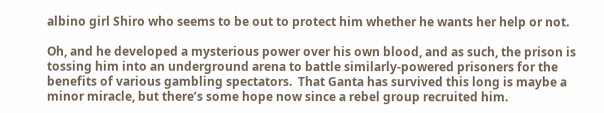albino girl Shiro who seems to be out to protect him whether he wants her help or not.

Oh, and he developed a mysterious power over his own blood, and as such, the prison is tossing him into an underground arena to battle similarly-powered prisoners for the benefits of various gambling spectators.  That Ganta has survived this long is maybe a minor miracle, but there’s some hope now since a rebel group recruited him.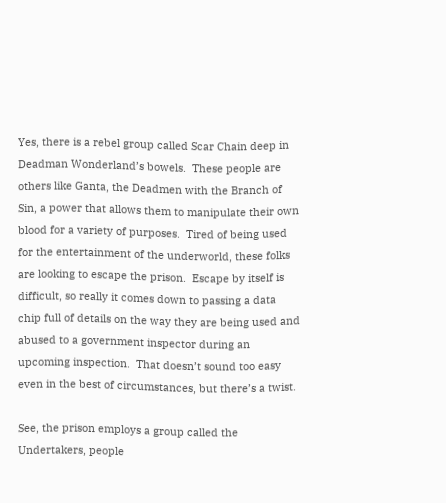Yes, there is a rebel group called Scar Chain deep in Deadman Wonderland’s bowels.  These people are others like Ganta, the Deadmen with the Branch of Sin, a power that allows them to manipulate their own blood for a variety of purposes.  Tired of being used for the entertainment of the underworld, these folks are looking to escape the prison.  Escape by itself is difficult, so really it comes down to passing a data chip full of details on the way they are being used and abused to a government inspector during an upcoming inspection.  That doesn’t sound too easy even in the best of circumstances, but there’s a twist.

See, the prison employs a group called the Undertakers, people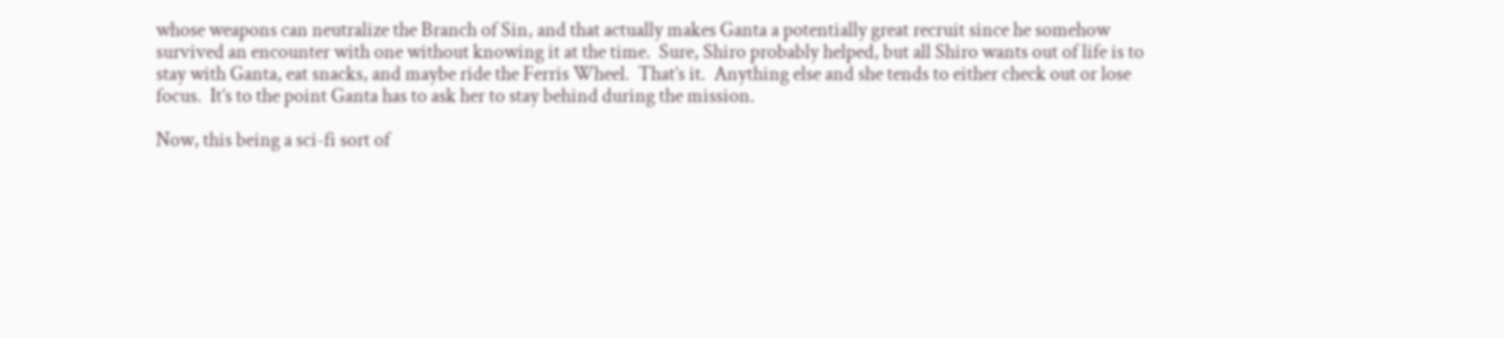whose weapons can neutralize the Branch of Sin, and that actually makes Ganta a potentially great recruit since he somehow survived an encounter with one without knowing it at the time.  Sure, Shiro probably helped, but all Shiro wants out of life is to stay with Ganta, eat snacks, and maybe ride the Ferris Wheel.  That’s it.  Anything else and she tends to either check out or lose focus.  It’s to the point Ganta has to ask her to stay behind during the mission.

Now, this being a sci-fi sort of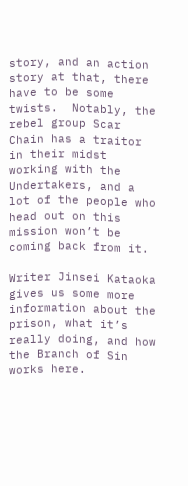story, and an action story at that, there have to be some twists.  Notably, the rebel group Scar Chain has a traitor in their midst working with the Undertakers, and a lot of the people who head out on this mission won’t be coming back from it.

Writer Jinsei Kataoka gives us some more information about the prison, what it’s really doing, and how the Branch of Sin works here.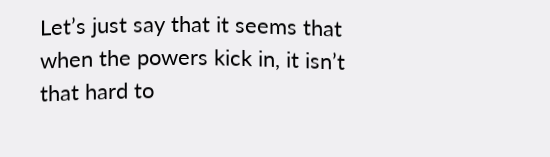Let’s just say that it seems that when the powers kick in, it isn’t that hard to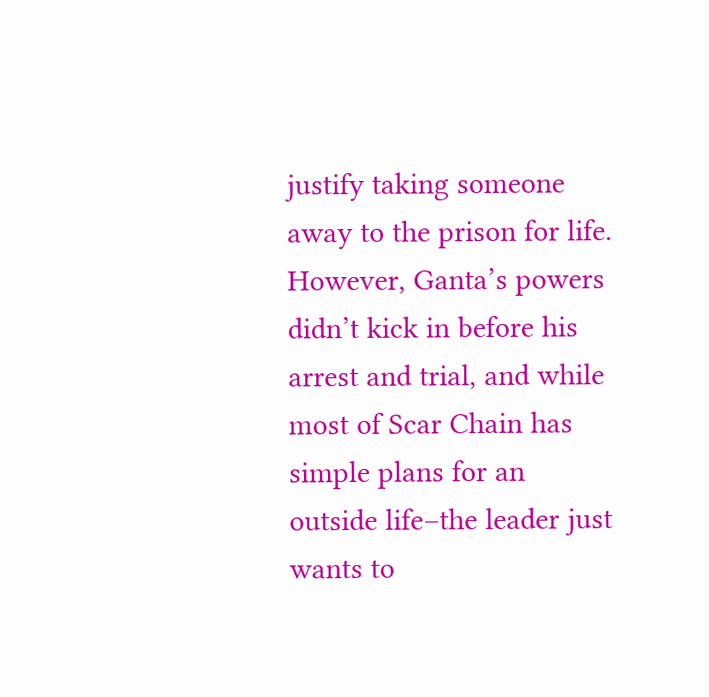justify taking someone away to the prison for life.  However, Ganta’s powers didn’t kick in before his arrest and trial, and while most of Scar Chain has simple plans for an outside life–the leader just wants to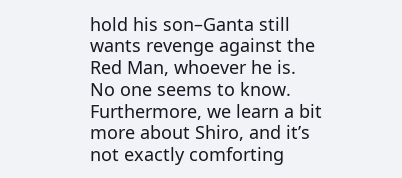hold his son–Ganta still wants revenge against the Red Man, whoever he is.  No one seems to know.  Furthermore, we learn a bit more about Shiro, and it’s not exactly comforting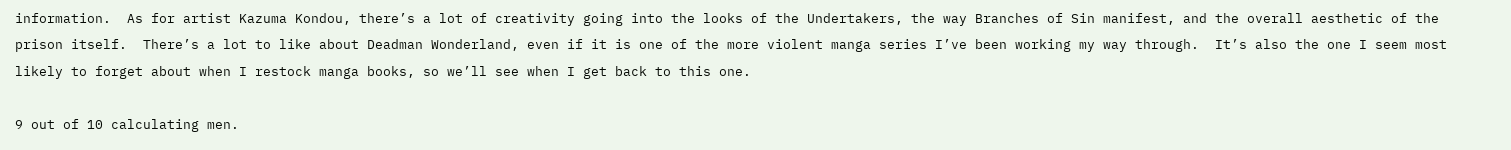information.  As for artist Kazuma Kondou, there’s a lot of creativity going into the looks of the Undertakers, the way Branches of Sin manifest, and the overall aesthetic of the prison itself.  There’s a lot to like about Deadman Wonderland, even if it is one of the more violent manga series I’ve been working my way through.  It’s also the one I seem most likely to forget about when I restock manga books, so we’ll see when I get back to this one.

9 out of 10 calculating men.